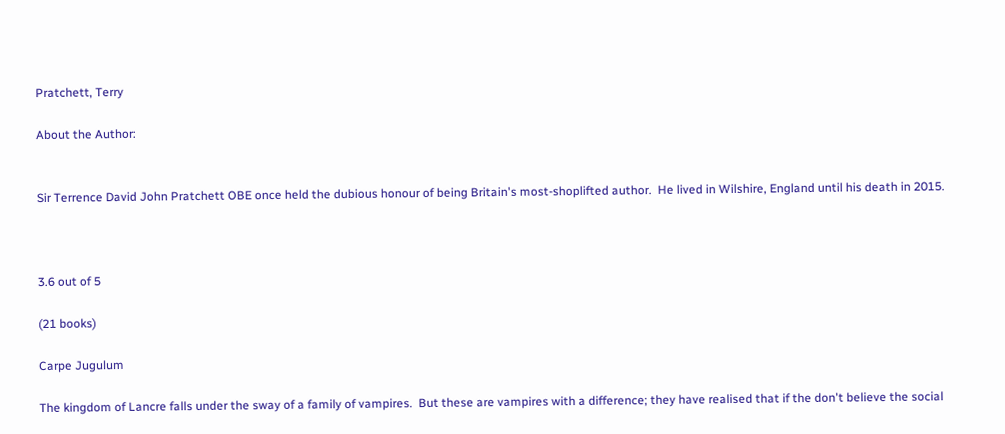Pratchett, Terry

About the Author:


Sir Terrence David John Pratchett OBE once held the dubious honour of being Britain's most-shoplifted author.  He lived in Wilshire, England until his death in 2015.



3.6 out of 5

(21 books)

Carpe Jugulum

The kingdom of Lancre falls under the sway of a family of vampires.  But these are vampires with a difference; they have realised that if the don't believe the social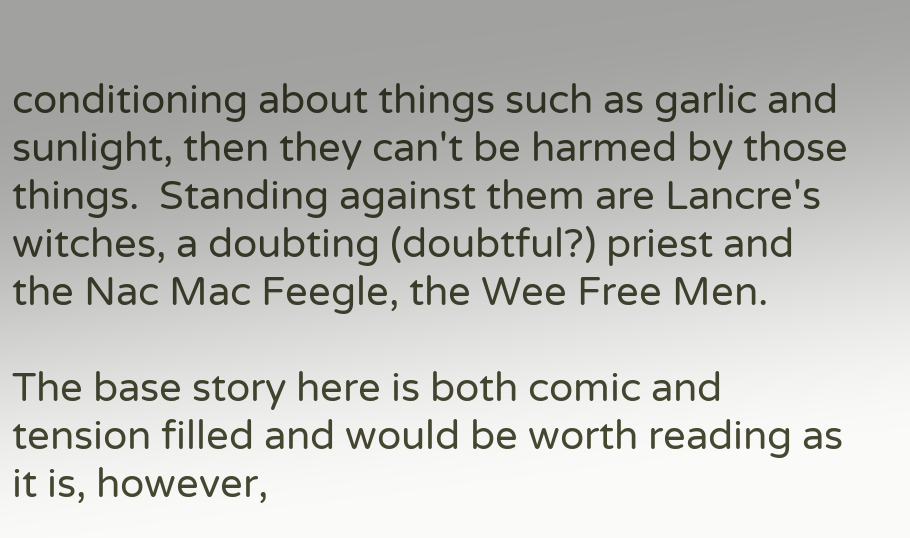conditioning about things such as garlic and sunlight, then they can't be harmed by those things.  Standing against them are Lancre's witches, a doubting (doubtful?) priest and the Nac Mac Feegle, the Wee Free Men.

The base story here is both comic and tension filled and would be worth reading as it is, however,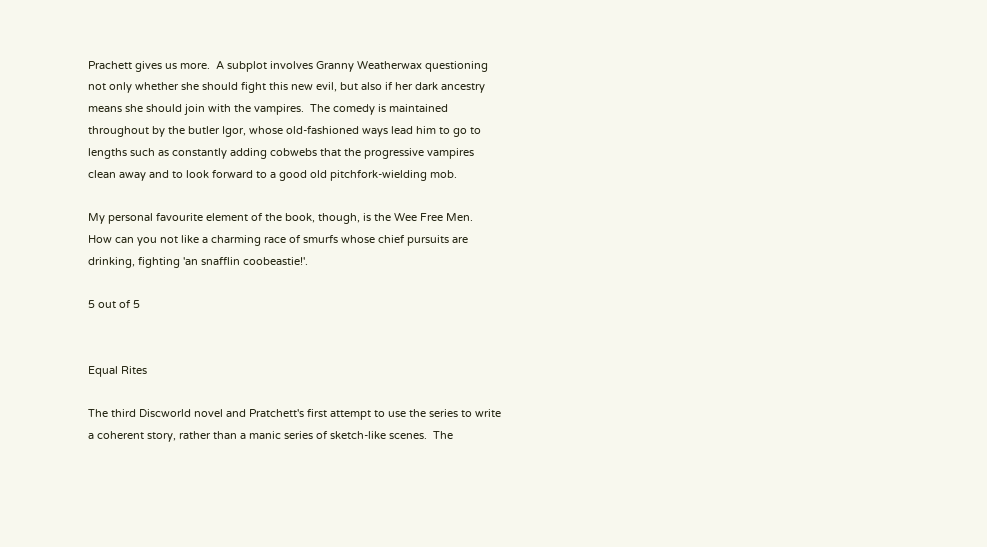Prachett gives us more.  A subplot involves Granny Weatherwax questioning not only whether she should fight this new evil, but also if her dark ancestry means she should join with the vampires.  The comedy is maintained throughout by the butler Igor, whose old-fashioned ways lead him to go to lengths such as constantly adding cobwebs that the progressive vampires clean away and to look forward to a good old pitchfork-wielding mob.

My personal favourite element of the book, though, is the Wee Free Men.  How can you not like a charming race of smurfs whose chief pursuits are drinking, fighting 'an snafflin coobeastie!'.

5 out of 5


Equal Rites

The third Discworld novel and Pratchett's first attempt to use the series to write a coherent story, rather than a manic series of sketch-like scenes.  The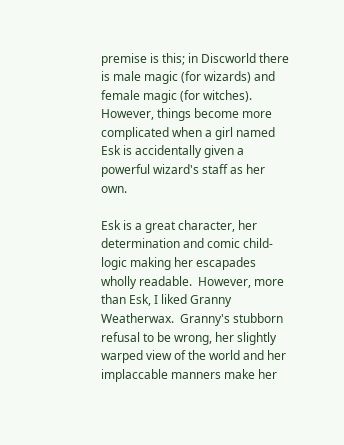premise is this; in Discworld there is male magic (for wizards) and female magic (for witches).  However, things become more complicated when a girl named Esk is accidentally given a powerful wizard's staff as her own.

Esk is a great character, her determination and comic child-logic making her escapades wholly readable.  However, more than Esk, I liked Granny Weatherwax.  Granny's stubborn refusal to be wrong, her slightly warped view of the world and her implaccable manners make her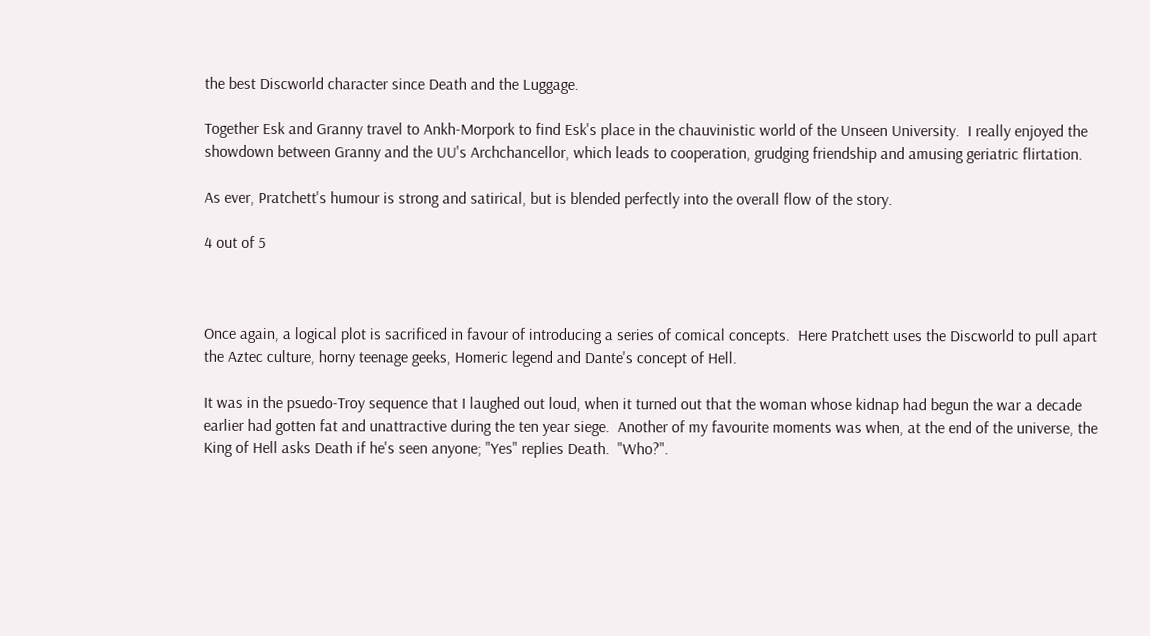the best Discworld character since Death and the Luggage.

Together Esk and Granny travel to Ankh-Morpork to find Esk's place in the chauvinistic world of the Unseen University.  I really enjoyed the showdown between Granny and the UU's Archchancellor, which leads to cooperation, grudging friendship and amusing geriatric flirtation.

As ever, Pratchett's humour is strong and satirical, but is blended perfectly into the overall flow of the story.

4 out of 5



Once again, a logical plot is sacrificed in favour of introducing a series of comical concepts.  Here Pratchett uses the Discworld to pull apart the Aztec culture, horny teenage geeks, Homeric legend and Dante's concept of Hell.

It was in the psuedo-Troy sequence that I laughed out loud, when it turned out that the woman whose kidnap had begun the war a decade earlier had gotten fat and unattractive during the ten year siege.  Another of my favourite moments was when, at the end of the universe, the King of Hell asks Death if he's seen anyone; "Yes" replies Death.  "Who?".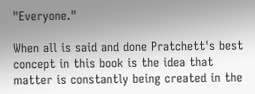"Everyone."

When all is said and done Pratchett's best concept in this book is the idea that matter is constantly being created in the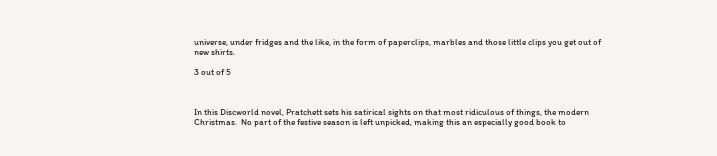universe, under fridges and the like, in the form of paperclips, marbles and those little clips you get out of new shirts.

3 out of 5



In this Discworld novel, Pratchett sets his satirical sights on that most ridiculous of things, the modern Christmas.  No part of the festive season is left unpicked, making this an especially good book to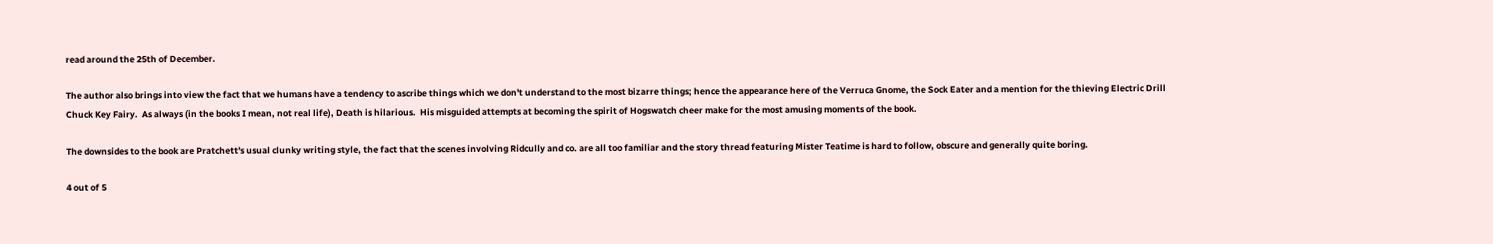read around the 25th of December.

The author also brings into view the fact that we humans have a tendency to ascribe things which we don't understand to the most bizarre things; hence the appearance here of the Verruca Gnome, the Sock Eater and a mention for the thieving Electric Drill Chuck Key Fairy.  As always (in the books I mean, not real life), Death is hilarious.  His misguided attempts at becoming the spirit of Hogswatch cheer make for the most amusing moments of the book.

The downsides to the book are Pratchett's usual clunky writing style, the fact that the scenes involving Ridcully and co. are all too familiar and the story thread featuring Mister Teatime is hard to follow, obscure and generally quite boring.

4 out of 5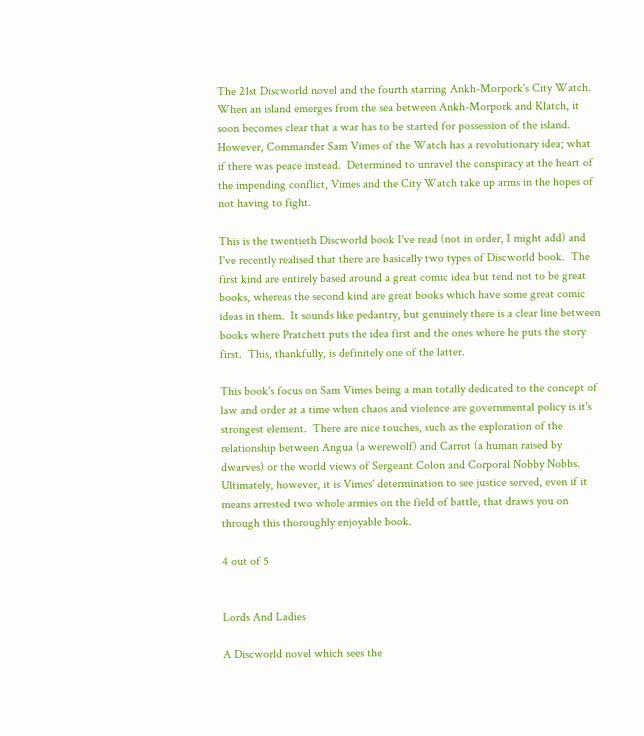The 21st Discworld novel and the fourth starring Ankh-Morpork's City Watch.  When an island emerges from the sea between Ankh-Morpork and Klatch, it soon becomes clear that a war has to be started for possession of the island.  However, Commander Sam Vimes of the Watch has a revolutionary idea; what if there was peace instead.  Determined to unravel the conspiracy at the heart of the impending conflict, Vimes and the City Watch take up arms in the hopes of not having to fight.

This is the twentieth Discworld book I've read (not in order, I might add) and I've recently realised that there are basically two types of Discworld book.  The first kind are entirely based around a great comic idea but tend not to be great books, whereas the second kind are great books which have some great comic ideas in them.  It sounds like pedantry, but genuinely there is a clear line between books where Pratchett puts the idea first and the ones where he puts the story first.  This, thankfully, is definitely one of the latter.

This book's focus on Sam Vimes being a man totally dedicated to the concept of law and order at a time when chaos and violence are governmental policy is it's strongest element.  There are nice touches, such as the exploration of the relationship between Angua (a werewolf) and Carrot (a human raised by dwarves) or the world views of Sergeant Colon and Corporal Nobby Nobbs.  Ultimately, however, it is Vimes' determination to see justice served, even if it means arrested two whole armies on the field of battle, that draws you on through this thoroughly enjoyable book.

4 out of 5


Lords And Ladies

A Discworld novel which sees the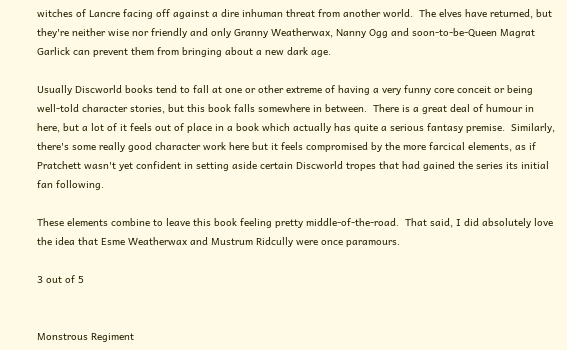witches of Lancre facing off against a dire inhuman threat from another world.  The elves have returned, but they're neither wise nor friendly and only Granny Weatherwax, Nanny Ogg and soon-to-be-Queen Magrat Garlick can prevent them from bringing about a new dark age.

Usually Discworld books tend to fall at one or other extreme of having a very funny core conceit or being well-told character stories, but this book falls somewhere in between.  There is a great deal of humour in here, but a lot of it feels out of place in a book which actually has quite a serious fantasy premise.  Similarly, there's some really good character work here but it feels compromised by the more farcical elements, as if Pratchett wasn't yet confident in setting aside certain Discworld tropes that had gained the series its initial fan following.

These elements combine to leave this book feeling pretty middle-of-the-road.  That said, I did absolutely love the idea that Esme Weatherwax and Mustrum Ridcully were once paramours.

3 out of 5


Monstrous Regiment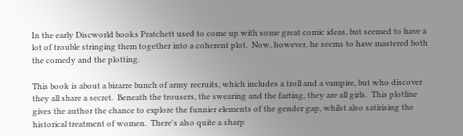In the early Discworld books Pratchett used to come up with some great comic ideas, but seemed to have a lot of trouble stringing them together into a coherent plot.  Now, however, he seems to have mastered both the comedy and the plotting.

This book is about a bizarre bunch of army recruits, which includes a troll and a vampire, but who discover they all share a secret.  Beneath the trousers, the swearing and the farting, they are all girls.  This plotline gives the author the chance to explore the funnier elements of the gender gap, whilst also satirising the historical treatment of women.  There's also quite a sharp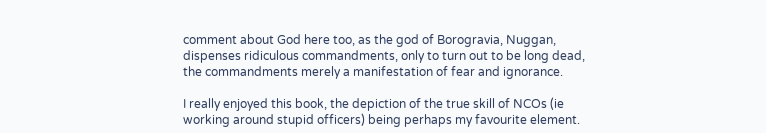comment about God here too, as the god of Borogravia, Nuggan, dispenses ridiculous commandments, only to turn out to be long dead, the commandments merely a manifestation of fear and ignorance.

I really enjoyed this book, the depiction of the true skill of NCOs (ie working around stupid officers) being perhaps my favourite element.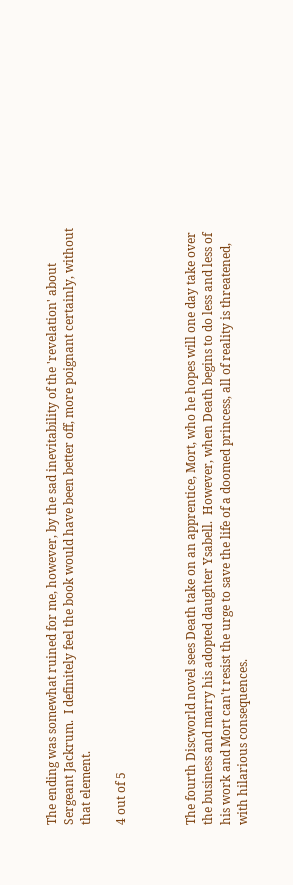The ending was somewhat ruined for me, however, by the sad inevitability of the 'revelation' about Sergeant Jackrum.  I definitely feel the book would have been better off, more poignant certainly, without that element.

4 out of 5



The fourth Discworld novel sees Death take on an apprentice, Mort, who he hopes will one day take over the business and marry his adopted daughter Ysabell.  However, when Death begins to do less and less of his work and Mort can't resist the urge to save the life of a doomed princess, all of reality is threatened, with hilarious consequences.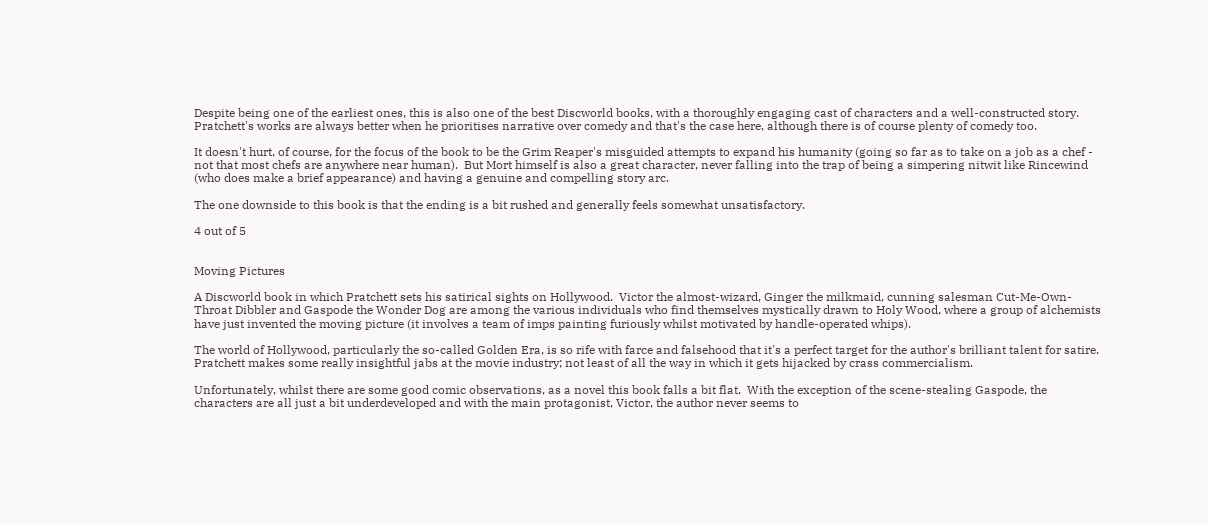Despite being one of the earliest ones, this is also one of the best Discworld books, with a thoroughly engaging cast of characters and a well-constructed story.  Pratchett's works are always better when he prioritises narrative over comedy and that's the case here, although there is of course plenty of comedy too.

It doesn't hurt, of course, for the focus of the book to be the Grim Reaper's misguided attempts to expand his humanity (going so far as to take on a job as a chef - not that most chefs are anywhere near human).  But Mort himself is also a great character, never falling into the trap of being a simpering nitwit like Rincewind (who does make a brief appearance) and having a genuine and compelling story arc.

The one downside to this book is that the ending is a bit rushed and generally feels somewhat unsatisfactory.

4 out of 5


Moving Pictures

A Discworld book in which Pratchett sets his satirical sights on Hollywood.  Victor the almost-wizard, Ginger the milkmaid, cunning salesman Cut-Me-Own-Throat Dibbler and Gaspode the Wonder Dog are among the various individuals who find themselves mystically drawn to Holy Wood, where a group of alchemists have just invented the moving picture (it involves a team of imps painting furiously whilst motivated by handle-operated whips).

The world of Hollywood, particularly the so-called Golden Era, is so rife with farce and falsehood that it's a perfect target for the author's brilliant talent for satire.  Pratchett makes some really insightful jabs at the movie industry; not least of all the way in which it gets hijacked by crass commercialism.

Unfortunately, whilst there are some good comic observations, as a novel this book falls a bit flat.  With the exception of the scene-stealing Gaspode, the characters are all just a bit underdeveloped and with the main protagonist, Victor, the author never seems to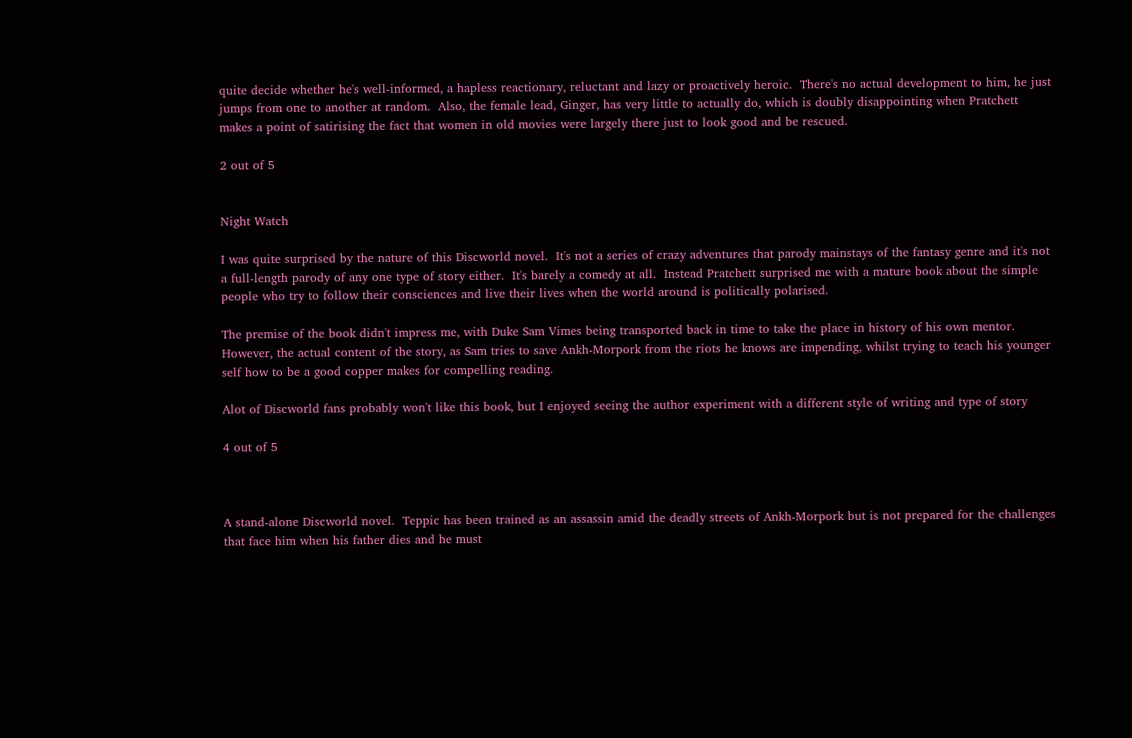quite decide whether he's well-informed, a hapless reactionary, reluctant and lazy or proactively heroic.  There's no actual development to him, he just jumps from one to another at random.  Also, the female lead, Ginger, has very little to actually do, which is doubly disappointing when Pratchett makes a point of satirising the fact that women in old movies were largely there just to look good and be rescued.

2 out of 5


Night Watch

I was quite surprised by the nature of this Discworld novel.  It's not a series of crazy adventures that parody mainstays of the fantasy genre and it's not a full-length parody of any one type of story either.  It's barely a comedy at all.  Instead Pratchett surprised me with a mature book about the simple people who try to follow their consciences and live their lives when the world around is politically polarised.

The premise of the book didn't impress me, with Duke Sam Vimes being transported back in time to take the place in history of his own mentor.  However, the actual content of the story, as Sam tries to save Ankh-Morpork from the riots he knows are impending, whilst trying to teach his younger self how to be a good copper makes for compelling reading.

Alot of Discworld fans probably won't like this book, but I enjoyed seeing the author experiment with a different style of writing and type of story

4 out of 5



A stand-alone Discworld novel.  Teppic has been trained as an assassin amid the deadly streets of Ankh-Morpork but is not prepared for the challenges that face him when his father dies and he must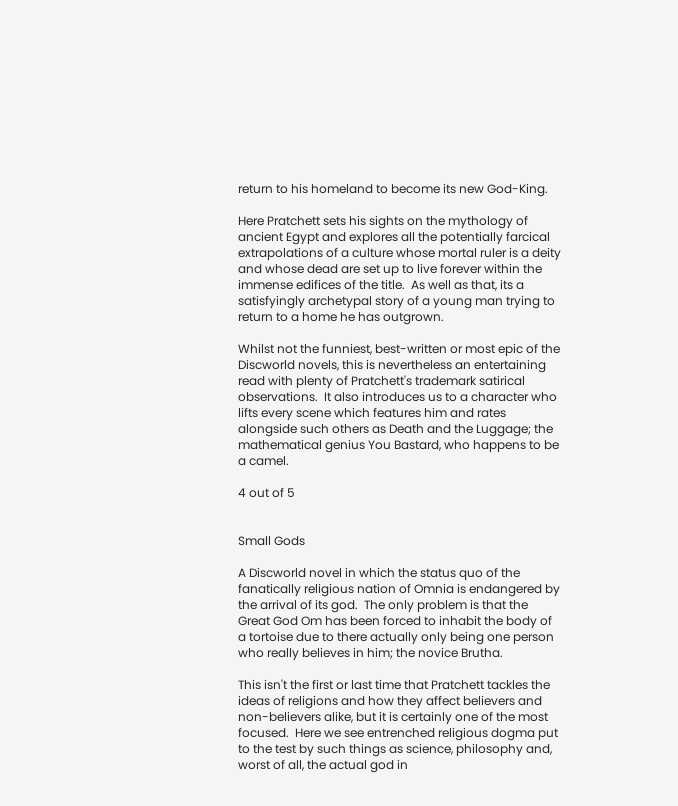return to his homeland to become its new God-King.

Here Pratchett sets his sights on the mythology of ancient Egypt and explores all the potentially farcical extrapolations of a culture whose mortal ruler is a deity and whose dead are set up to live forever within the immense edifices of the title.  As well as that, its a satisfyingly archetypal story of a young man trying to return to a home he has outgrown.

Whilst not the funniest, best-written or most epic of the Discworld novels, this is nevertheless an entertaining read with plenty of Pratchett's trademark satirical observations.  It also introduces us to a character who lifts every scene which features him and rates alongside such others as Death and the Luggage; the mathematical genius You Bastard, who happens to be a camel.

4 out of 5


Small Gods

A Discworld novel in which the status quo of the fanatically religious nation of Omnia is endangered by the arrival of its god.  The only problem is that the Great God Om has been forced to inhabit the body of a tortoise due to there actually only being one person who really believes in him; the novice Brutha.

This isn't the first or last time that Pratchett tackles the ideas of religions and how they affect believers and non-believers alike, but it is certainly one of the most focused.  Here we see entrenched religious dogma put to the test by such things as science, philosophy and, worst of all, the actual god in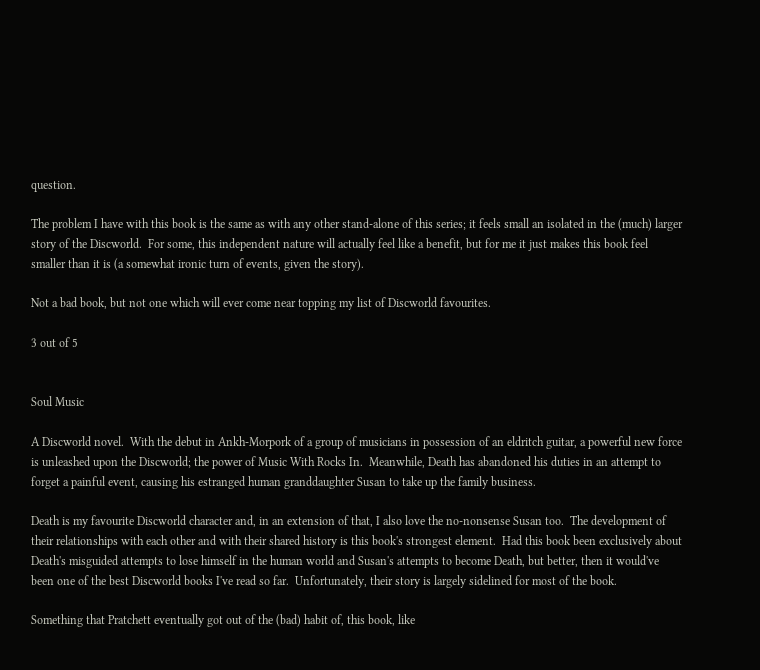question.

The problem I have with this book is the same as with any other stand-alone of this series; it feels small an isolated in the (much) larger story of the Discworld.  For some, this independent nature will actually feel like a benefit, but for me it just makes this book feel smaller than it is (a somewhat ironic turn of events, given the story).

Not a bad book, but not one which will ever come near topping my list of Discworld favourites.

3 out of 5


Soul Music

A Discworld novel.  With the debut in Ankh-Morpork of a group of musicians in possession of an eldritch guitar, a powerful new force is unleashed upon the Discworld; the power of Music With Rocks In.  Meanwhile, Death has abandoned his duties in an attempt to forget a painful event, causing his estranged human granddaughter Susan to take up the family business.

Death is my favourite Discworld character and, in an extension of that, I also love the no-nonsense Susan too.  The development of their relationships with each other and with their shared history is this book's strongest element.  Had this book been exclusively about Death's misguided attempts to lose himself in the human world and Susan's attempts to become Death, but better, then it would've been one of the best Discworld books I've read so far.  Unfortunately, their story is largely sidelined for most of the book.

Something that Pratchett eventually got out of the (bad) habit of, this book, like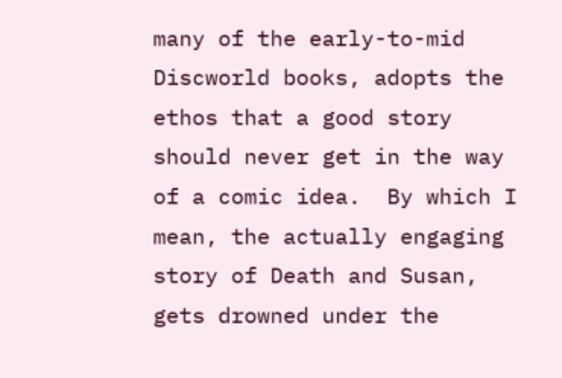many of the early-to-mid Discworld books, adopts the ethos that a good story should never get in the way of a comic idea.  By which I mean, the actually engaging story of Death and Susan, gets drowned under the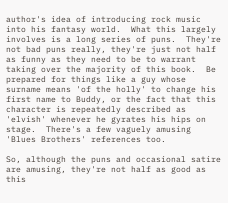author's idea of introducing rock music into his fantasy world.  What this largely involves is a long series of puns.  They're not bad puns really, they're just not half as funny as they need to be to warrant taking over the majority of this book.  Be prepared for things like a guy whose surname means 'of the holly' to change his first name to Buddy, or the fact that this character is repeatedly described as 'elvish' whenever he gyrates his hips on stage.  There's a few vaguely amusing 'Blues Brothers' references too.

So, although the puns and occasional satire are amusing, they're not half as good as this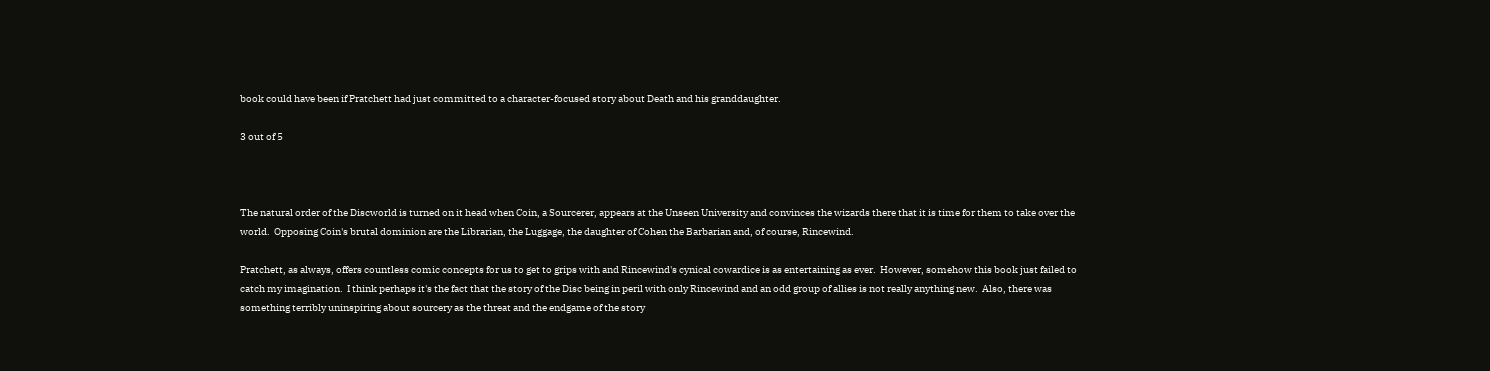book could have been if Pratchett had just committed to a character-focused story about Death and his granddaughter.

3 out of 5



The natural order of the Discworld is turned on it head when Coin, a Sourcerer, appears at the Unseen University and convinces the wizards there that it is time for them to take over the world.  Opposing Coin's brutal dominion are the Librarian, the Luggage, the daughter of Cohen the Barbarian and, of course, Rincewind.

Pratchett, as always, offers countless comic concepts for us to get to grips with and Rincewind's cynical cowardice is as entertaining as ever.  However, somehow this book just failed to catch my imagination.  I think perhaps it's the fact that the story of the Disc being in peril with only Rincewind and an odd group of allies is not really anything new.  Also, there was something terribly uninspiring about sourcery as the threat and the endgame of the story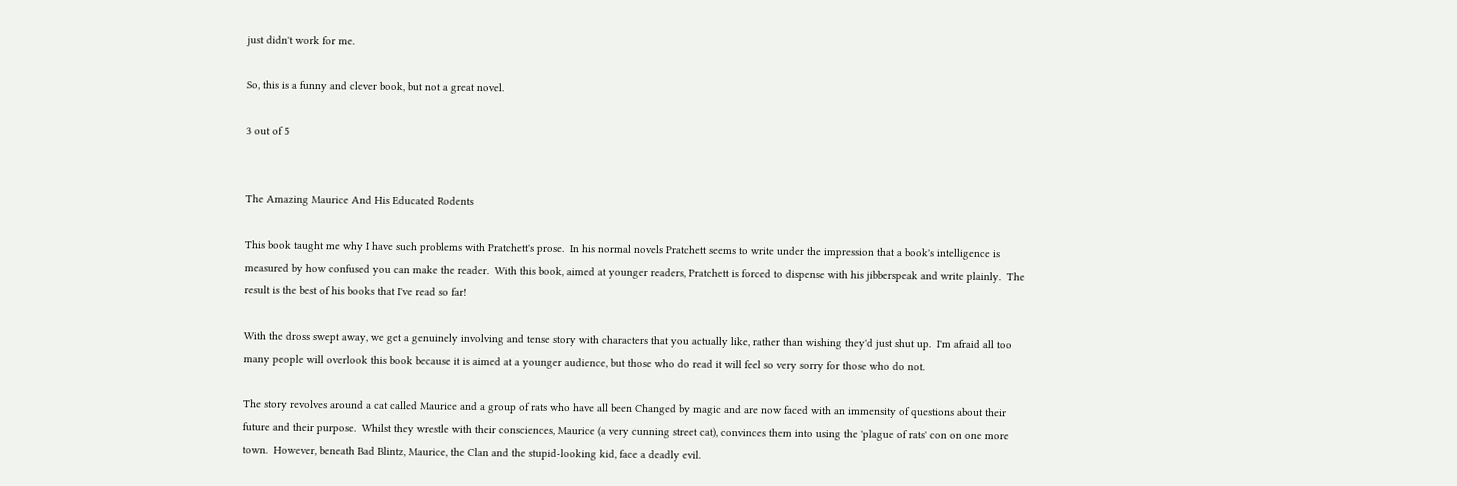just didn't work for me.

So, this is a funny and clever book, but not a great novel.

3 out of 5


The Amazing Maurice And His Educated Rodents

This book taught me why I have such problems with Pratchett's prose.  In his normal novels Pratchett seems to write under the impression that a book's intelligence is measured by how confused you can make the reader.  With this book, aimed at younger readers, Pratchett is forced to dispense with his jibberspeak and write plainly.  The result is the best of his books that I've read so far!

With the dross swept away, we get a genuinely involving and tense story with characters that you actually like, rather than wishing they'd just shut up.  I'm afraid all too many people will overlook this book because it is aimed at a younger audience, but those who do read it will feel so very sorry for those who do not.

The story revolves around a cat called Maurice and a group of rats who have all been Changed by magic and are now faced with an immensity of questions about their future and their purpose.  Whilst they wrestle with their consciences, Maurice (a very cunning street cat), convinces them into using the 'plague of rats' con on one more town.  However, beneath Bad Blintz, Maurice, the Clan and the stupid-looking kid, face a deadly evil.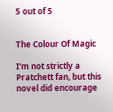5 out of 5


The Colour Of Magic

I'm not strictly a Pratchett fan, but this novel did encourage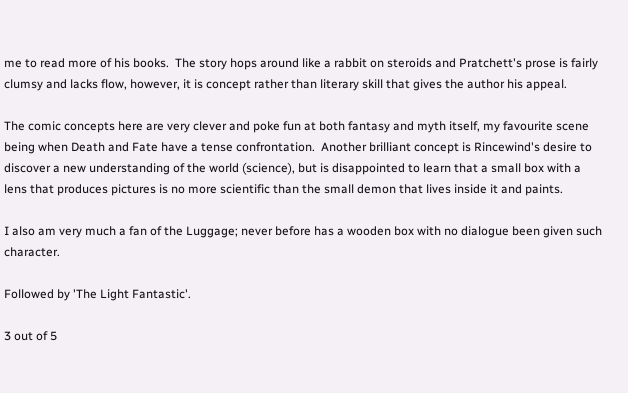me to read more of his books.  The story hops around like a rabbit on steroids and Pratchett's prose is fairly clumsy and lacks flow, however, it is concept rather than literary skill that gives the author his appeal.

The comic concepts here are very clever and poke fun at both fantasy and myth itself, my favourite scene being when Death and Fate have a tense confrontation.  Another brilliant concept is Rincewind's desire to discover a new understanding of the world (science), but is disappointed to learn that a small box with a lens that produces pictures is no more scientific than the small demon that lives inside it and paints.

I also am very much a fan of the Luggage; never before has a wooden box with no dialogue been given such character.

Followed by 'The Light Fantastic'.

3 out of 5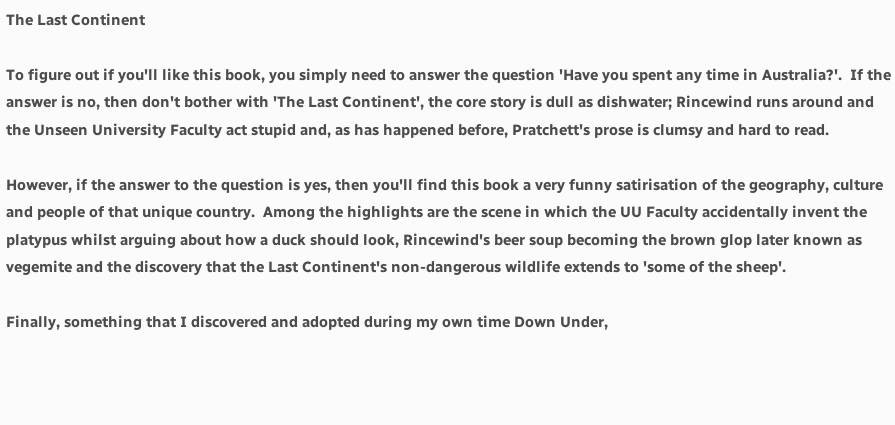The Last Continent

To figure out if you'll like this book, you simply need to answer the question 'Have you spent any time in Australia?'.  If the answer is no, then don't bother with 'The Last Continent', the core story is dull as dishwater; Rincewind runs around and the Unseen University Faculty act stupid and, as has happened before, Pratchett's prose is clumsy and hard to read.

However, if the answer to the question is yes, then you'll find this book a very funny satirisation of the geography, culture and people of that unique country.  Among the highlights are the scene in which the UU Faculty accidentally invent the platypus whilst arguing about how a duck should look, Rincewind's beer soup becoming the brown glop later known as vegemite and the discovery that the Last Continent's non-dangerous wildlife extends to 'some of the sheep'.

Finally, something that I discovered and adopted during my own time Down Under,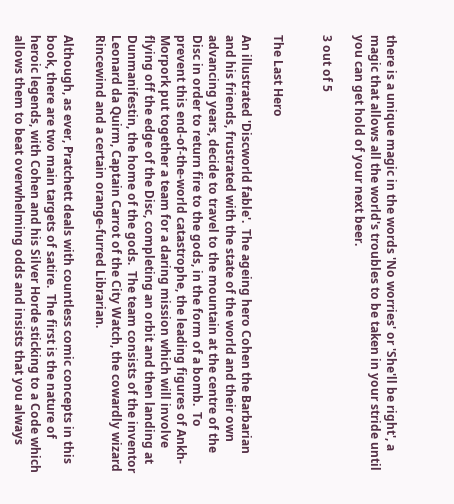there is a unique magic in the words 'No worries' or 'She'll be right', a magic that allows all the world's troubles to be taken in your stride until you can get hold of your next beer.

3 out of 5


The Last Hero

An illustrated 'Discworld fable'.  The ageing hero Cohen the Barbarian and his friends, frustrated with the state of the world and their own advancing years, decide to travel to the mountain at the centre of the Disc in order to return fire to the gods, in the form of a bomb.  To prevent this end-of-the-world catastrophe, the leading figures of Ankh-Morpork put together a team for a daring mission which will involve flying off the edge of the Disc, completing an orbit and then landing at Dunmanifestin, the home of the gods.  The team consists of the inventor Leonard da Quirm, Captain Carrot of the City Watch, the cowardly wizard Rincewind and a certain orange-furred Librarian.

Although, as ever, Pratchett deals with countless comic concepts in this book, there are two main targets of satire.  The first is the nature of heroic legends, with Cohen and his Silver Horde sticking to a Code which allows them to beat overwhelming odds and insists that you always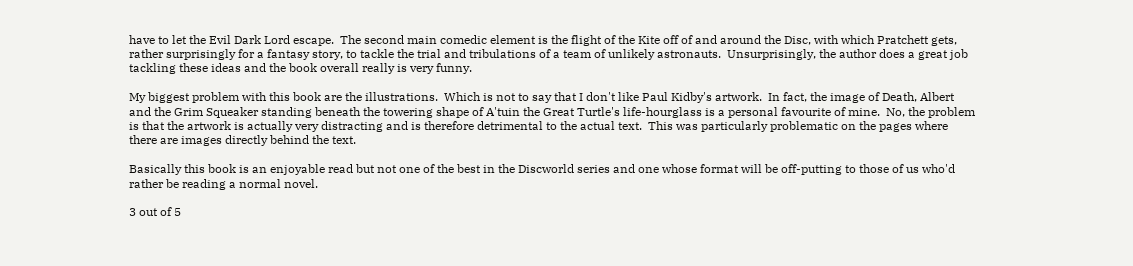have to let the Evil Dark Lord escape.  The second main comedic element is the flight of the Kite off of and around the Disc, with which Pratchett gets, rather surprisingly for a fantasy story, to tackle the trial and tribulations of a team of unlikely astronauts.  Unsurprisingly, the author does a great job tackling these ideas and the book overall really is very funny.

My biggest problem with this book are the illustrations.  Which is not to say that I don't like Paul Kidby's artwork.  In fact, the image of Death, Albert and the Grim Squeaker standing beneath the towering shape of A'tuin the Great Turtle's life-hourglass is a personal favourite of mine.  No, the problem is that the artwork is actually very distracting and is therefore detrimental to the actual text.  This was particularly problematic on the pages where there are images directly behind the text.

Basically this book is an enjoyable read but not one of the best in the Discworld series and one whose format will be off-putting to those of us who'd rather be reading a normal novel.

3 out of 5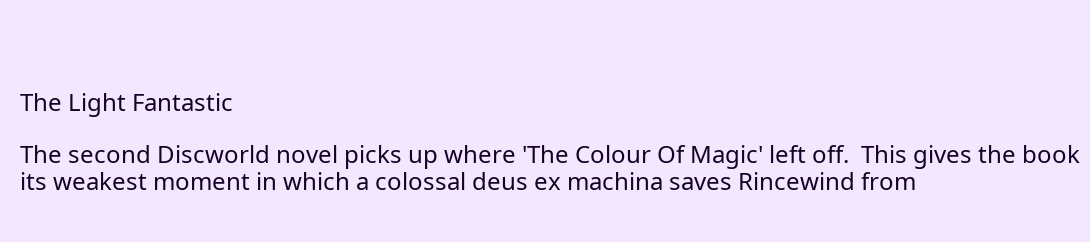The Light Fantastic

The second Discworld novel picks up where 'The Colour Of Magic' left off.  This gives the book its weakest moment in which a colossal deus ex machina saves Rincewind from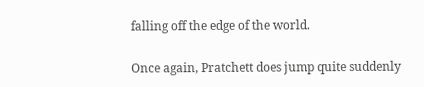falling off the edge of the world.

Once again, Pratchett does jump quite suddenly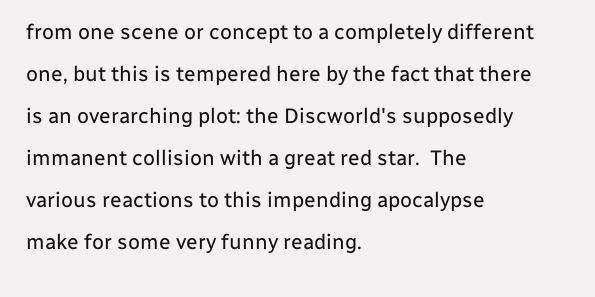from one scene or concept to a completely different one, but this is tempered here by the fact that there is an overarching plot: the Discworld's supposedly immanent collision with a great red star.  The various reactions to this impending apocalypse make for some very funny reading.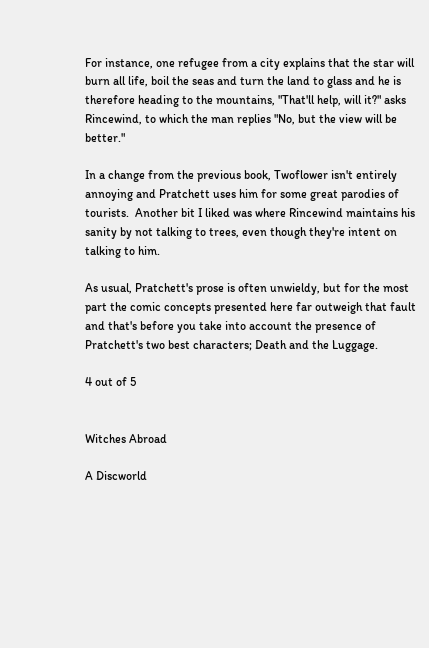For instance, one refugee from a city explains that the star will burn all life, boil the seas and turn the land to glass and he is therefore heading to the mountains, "That'll help, will it?" asks Rincewind, to which the man replies "No, but the view will be better."

In a change from the previous book, Twoflower isn't entirely annoying and Pratchett uses him for some great parodies of tourists.  Another bit I liked was where Rincewind maintains his sanity by not talking to trees, even though they're intent on talking to him.

As usual, Pratchett's prose is often unwieldy, but for the most part the comic concepts presented here far outweigh that fault and that's before you take into account the presence of Pratchett's two best characters; Death and the Luggage.

4 out of 5


Witches Abroad

A Discworld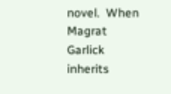novel.  When Magrat Garlick inherits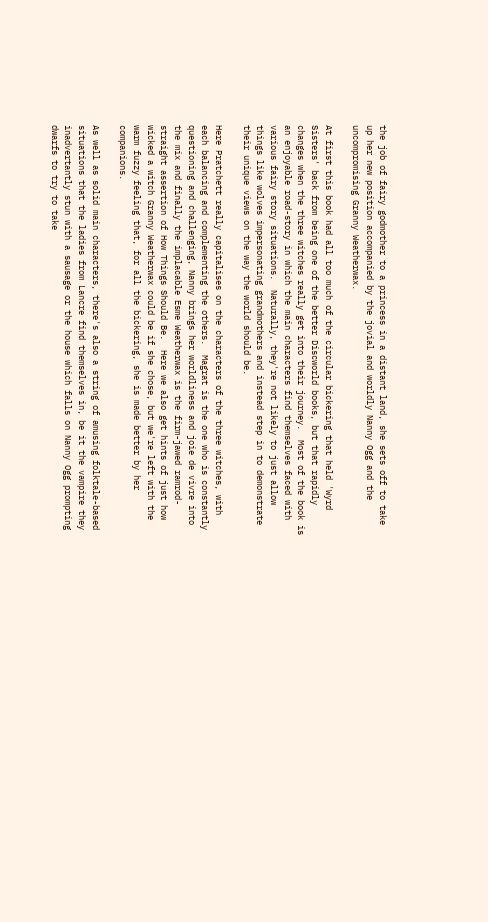the job of fairy godmother to a princess in a distant land, she sets off to take up her new position accompanied by the jovial and worldly Nanny Ogg and the uncompromising Granny Weatherwax.

At first this book had all too much of the circular bickering that held 'Wyrd Sisters' back from being one of the better Discworld books, but that rapidly changes when the three witches really get into their journey.  Most of the book is an enjoyable road-story in which the main characters find themselves faced with various fairy story situations.  Naturally, they're not likely to just allow things like wolves impersonating grandmothers and instead step in to demonstrate their unique views on the way the world should be.

Here Pratchett really capitalises on the characters of the three witches, with each balancing and complementing the others.  Magrat is the one who is constantly questioning and challenging, Nanny brings her worldliness and joie de vivre into the mix and finally the implacable Esme Weatherwax is the firm-jawed ramrod-straight assertion of How Things Should Be.  Here we also get hints of just how wicked a witch Granny Weatherwax could be if she chose, but we're left with the warm fuzzy feeling that, for all the bickering, she is made better by her companions.

As well as solid main characters, there's also a string of amusing folktale-based situations that the ladies from Lancre find themselves in, be it the vampire they inadvertantly stun with a sausage or the house which falls on Nanny Ogg prompting dwarfs to try to take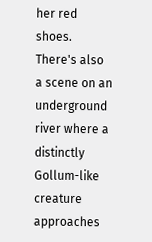her red shoes.  There's also a scene on an underground river where a distinctly Gollum-like creature approaches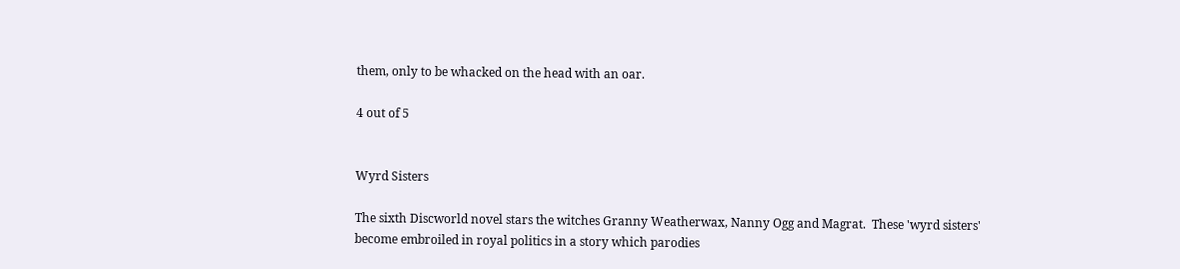them, only to be whacked on the head with an oar.

4 out of 5


Wyrd Sisters

The sixth Discworld novel stars the witches Granny Weatherwax, Nanny Ogg and Magrat.  These 'wyrd sisters' become embroiled in royal politics in a story which parodies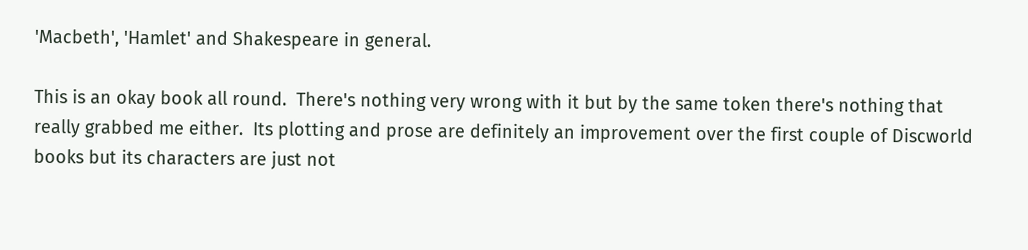'Macbeth', 'Hamlet' and Shakespeare in general.

This is an okay book all round.  There's nothing very wrong with it but by the same token there's nothing that really grabbed me either.  Its plotting and prose are definitely an improvement over the first couple of Discworld books but its characters are just not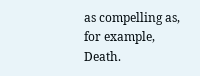as compelling as, for example, Death.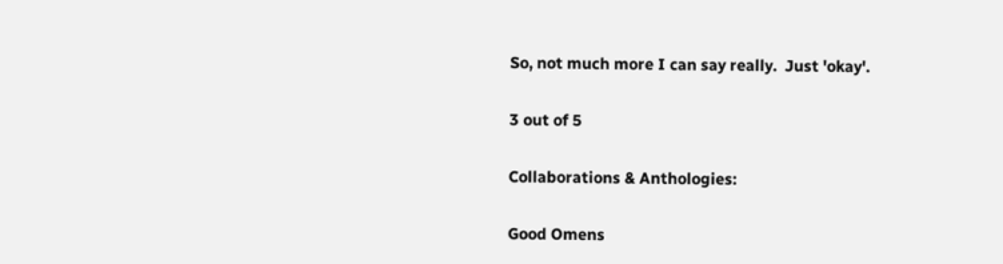So, not much more I can say really.  Just 'okay'.

3 out of 5

Collaborations & Anthologies:

Good Omens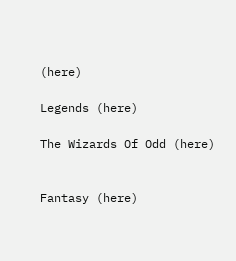(here)

Legends (here)

The Wizards Of Odd (here)


Fantasy (here)